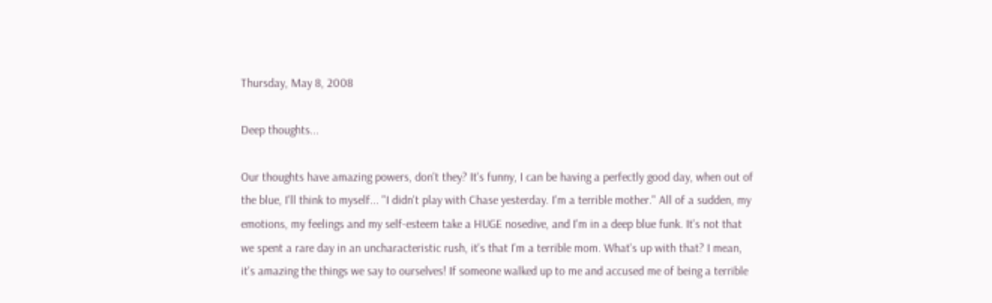Thursday, May 8, 2008

Deep thoughts...

Our thoughts have amazing powers, don't they? It's funny, I can be having a perfectly good day, when out of the blue, I'll think to myself... "I didn't play with Chase yesterday. I'm a terrible mother." All of a sudden, my emotions, my feelings and my self-esteem take a HUGE nosedive, and I'm in a deep blue funk. It's not that we spent a rare day in an uncharacteristic rush, it's that I'm a terrible mom. What's up with that? I mean, it's amazing the things we say to ourselves! If someone walked up to me and accused me of being a terrible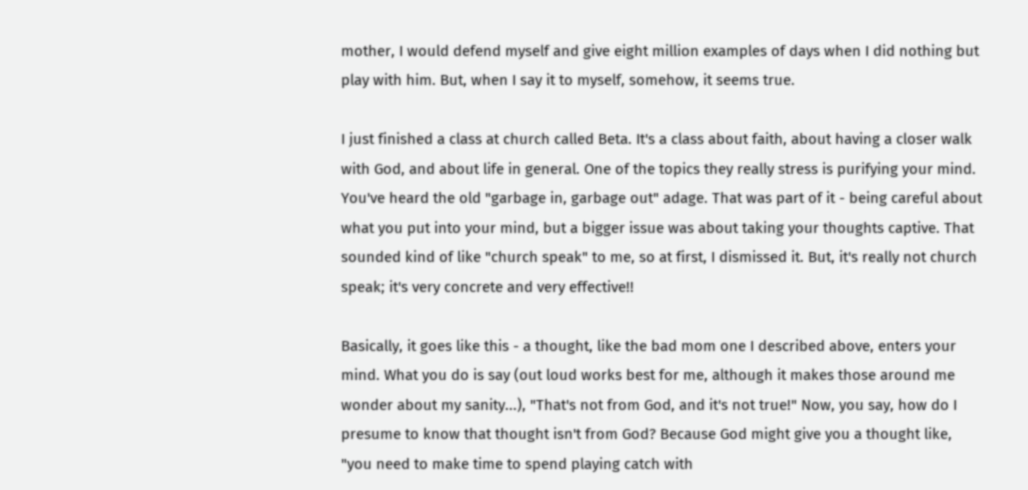mother, I would defend myself and give eight million examples of days when I did nothing but play with him. But, when I say it to myself, somehow, it seems true.

I just finished a class at church called Beta. It's a class about faith, about having a closer walk with God, and about life in general. One of the topics they really stress is purifying your mind. You've heard the old "garbage in, garbage out" adage. That was part of it - being careful about what you put into your mind, but a bigger issue was about taking your thoughts captive. That sounded kind of like "church speak" to me, so at first, I dismissed it. But, it's really not church speak; it's very concrete and very effective!!

Basically, it goes like this - a thought, like the bad mom one I described above, enters your mind. What you do is say (out loud works best for me, although it makes those around me wonder about my sanity...), "That's not from God, and it's not true!" Now, you say, how do I presume to know that thought isn't from God? Because God might give you a thought like, "you need to make time to spend playing catch with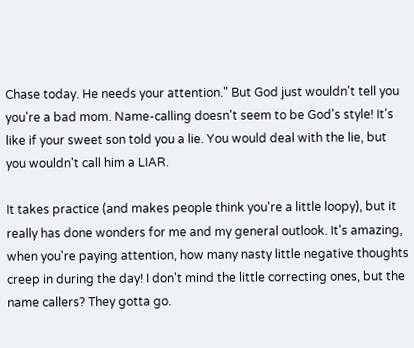Chase today. He needs your attention." But God just wouldn't tell you you're a bad mom. Name-calling doesn't seem to be God's style! It's like if your sweet son told you a lie. You would deal with the lie, but you wouldn't call him a LIAR.

It takes practice (and makes people think you're a little loopy), but it really has done wonders for me and my general outlook. It's amazing, when you're paying attention, how many nasty little negative thoughts creep in during the day! I don't mind the little correcting ones, but the name callers? They gotta go.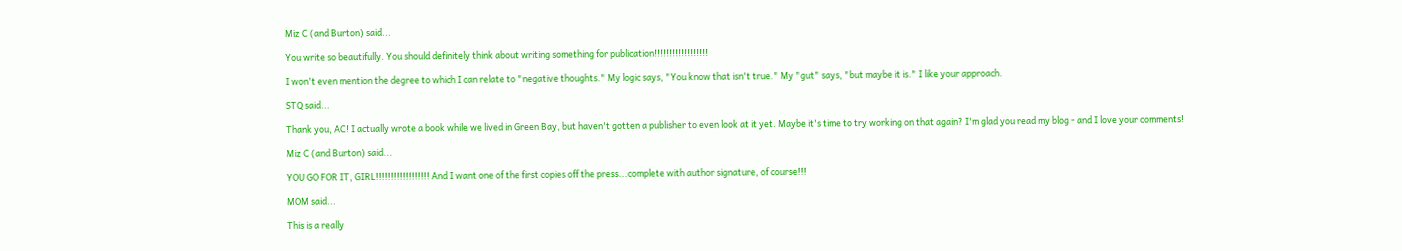Miz C (and Burton) said...

You write so beautifully. You should definitely think about writing something for publication!!!!!!!!!!!!!!!!!!

I won't even mention the degree to which I can relate to "negative thoughts." My logic says, "You know that isn't true." My "gut" says, "but maybe it is." I like your approach.

STQ said...

Thank you, AC! I actually wrote a book while we lived in Green Bay, but haven't gotten a publisher to even look at it yet. Maybe it's time to try working on that again? I'm glad you read my blog - and I love your comments!

Miz C (and Burton) said...

YOU GO FOR IT, GIRL!!!!!!!!!!!!!!!!!! And I want one of the first copies off the press...complete with author signature, of course!!!

MOM said...

This is a really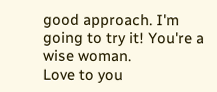good approach. I'm going to try it! You're a wise woman.
Love to you